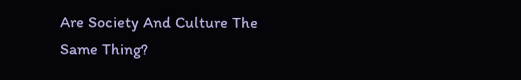Are Society And Culture The Same Thing?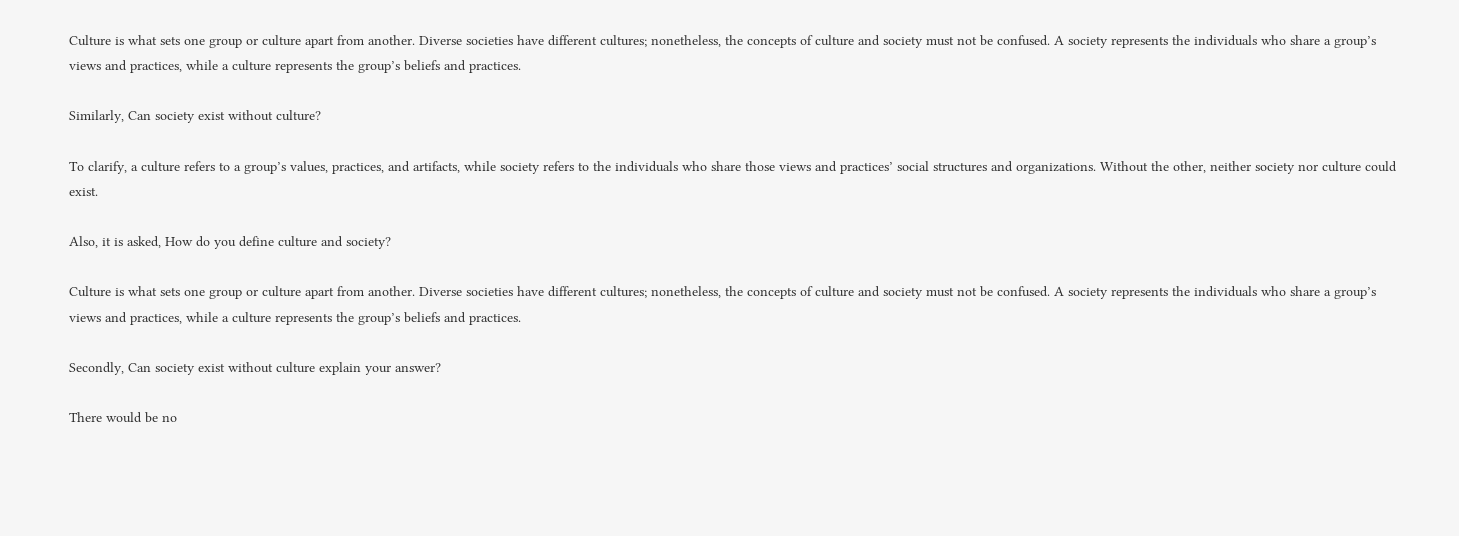Culture is what sets one group or culture apart from another. Diverse societies have different cultures; nonetheless, the concepts of culture and society must not be confused. A society represents the individuals who share a group’s views and practices, while a culture represents the group’s beliefs and practices.

Similarly, Can society exist without culture?

To clarify, a culture refers to a group’s values, practices, and artifacts, while society refers to the individuals who share those views and practices’ social structures and organizations. Without the other, neither society nor culture could exist.

Also, it is asked, How do you define culture and society?

Culture is what sets one group or culture apart from another. Diverse societies have different cultures; nonetheless, the concepts of culture and society must not be confused. A society represents the individuals who share a group’s views and practices, while a culture represents the group’s beliefs and practices.

Secondly, Can society exist without culture explain your answer?

There would be no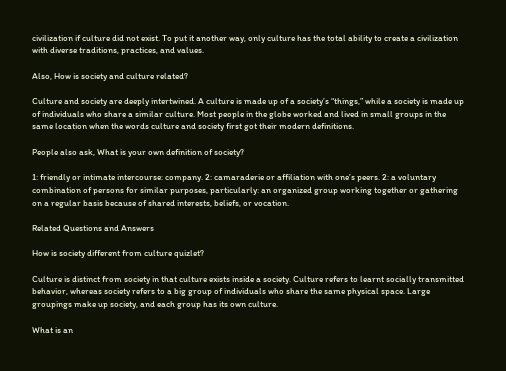civilization if culture did not exist. To put it another way, only culture has the total ability to create a civilization with diverse traditions, practices, and values.

Also, How is society and culture related?

Culture and society are deeply intertwined. A culture is made up of a society’s “things,” while a society is made up of individuals who share a similar culture. Most people in the globe worked and lived in small groups in the same location when the words culture and society first got their modern definitions.

People also ask, What is your own definition of society?

1: friendly or intimate intercourse: company. 2: camaraderie or affiliation with one’s peers. 2: a voluntary combination of persons for similar purposes, particularly: an organized group working together or gathering on a regular basis because of shared interests, beliefs, or vocation.

Related Questions and Answers

How is society different from culture quizlet?

Culture is distinct from society in that culture exists inside a society. Culture refers to learnt socially transmitted behavior, whereas society refers to a big group of individuals who share the same physical space. Large groupings make up society, and each group has its own culture.

What is an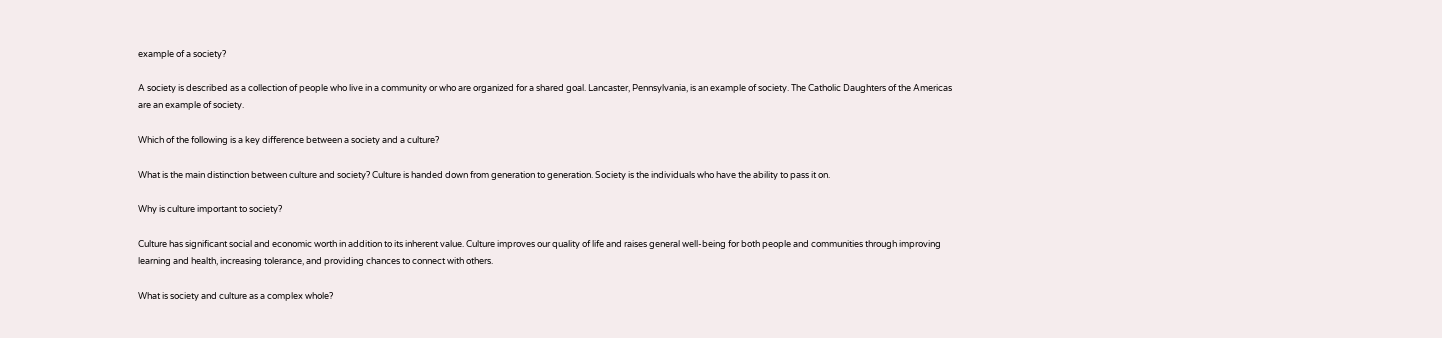example of a society?

A society is described as a collection of people who live in a community or who are organized for a shared goal. Lancaster, Pennsylvania, is an example of society. The Catholic Daughters of the Americas are an example of society.

Which of the following is a key difference between a society and a culture?

What is the main distinction between culture and society? Culture is handed down from generation to generation. Society is the individuals who have the ability to pass it on.

Why is culture important to society?

Culture has significant social and economic worth in addition to its inherent value. Culture improves our quality of life and raises general well-being for both people and communities through improving learning and health, increasing tolerance, and providing chances to connect with others.

What is society and culture as a complex whole?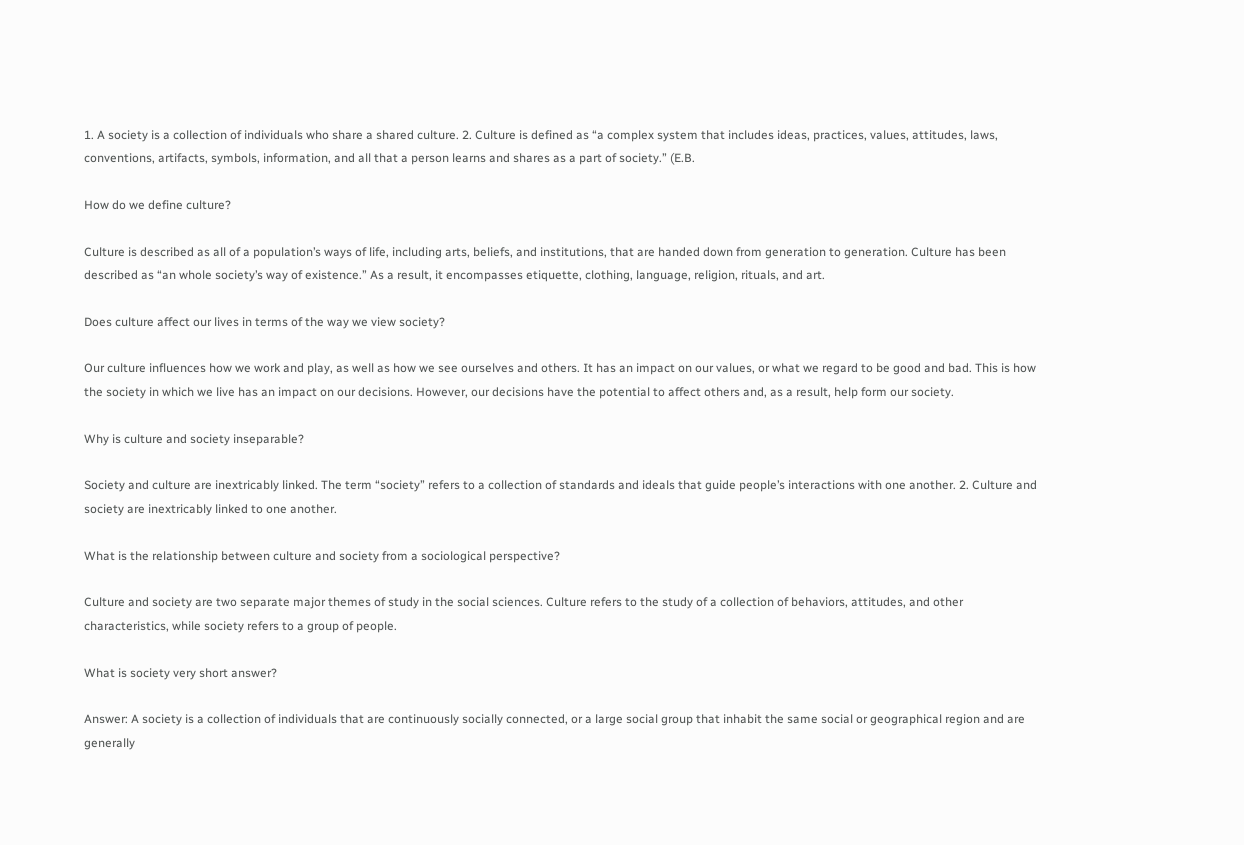1. A society is a collection of individuals who share a shared culture. 2. Culture is defined as “a complex system that includes ideas, practices, values, attitudes, laws, conventions, artifacts, symbols, information, and all that a person learns and shares as a part of society.” (E.B.

How do we define culture?

Culture is described as all of a population’s ways of life, including arts, beliefs, and institutions, that are handed down from generation to generation. Culture has been described as “an whole society’s way of existence.” As a result, it encompasses etiquette, clothing, language, religion, rituals, and art.

Does culture affect our lives in terms of the way we view society?

Our culture influences how we work and play, as well as how we see ourselves and others. It has an impact on our values, or what we regard to be good and bad. This is how the society in which we live has an impact on our decisions. However, our decisions have the potential to affect others and, as a result, help form our society.

Why is culture and society inseparable?

Society and culture are inextricably linked. The term “society” refers to a collection of standards and ideals that guide people’s interactions with one another. 2. Culture and society are inextricably linked to one another.

What is the relationship between culture and society from a sociological perspective?

Culture and society are two separate major themes of study in the social sciences. Culture refers to the study of a collection of behaviors, attitudes, and other characteristics, while society refers to a group of people.

What is society very short answer?

Answer: A society is a collection of individuals that are continuously socially connected, or a large social group that inhabit the same social or geographical region and are generally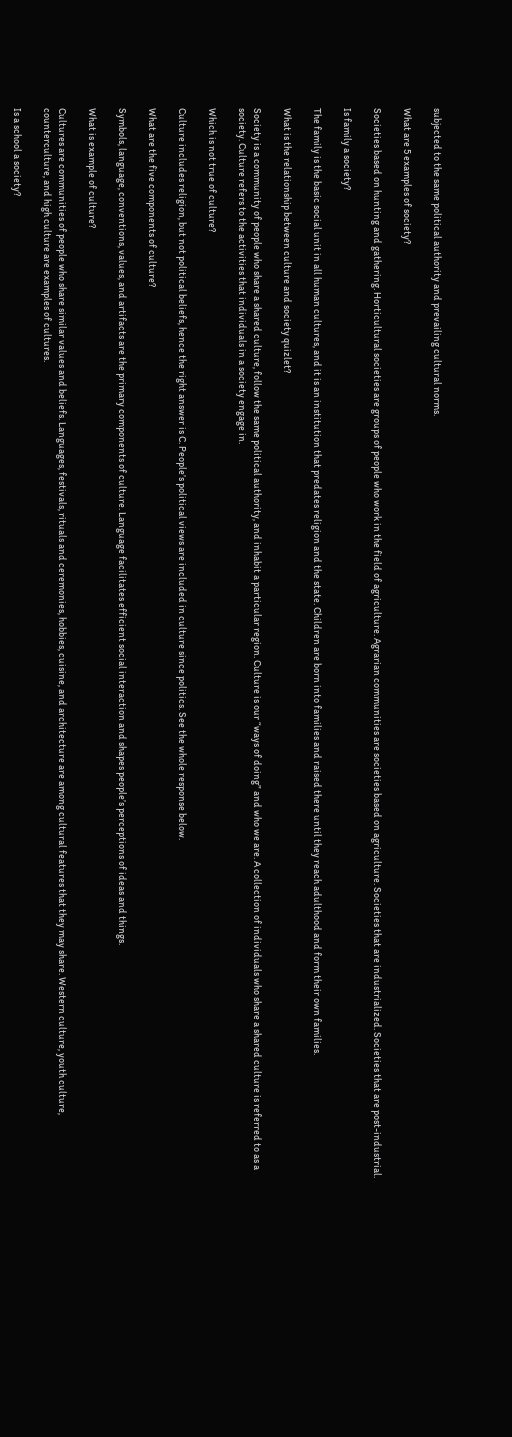subjected to the same political authority and prevailing cultural norms.

What are 5 examples of society?

Societies based on hunting and gathering. Horticultural societies are groups of people who work in the field of agriculture. Agrarian communities are societies based on agriculture. Societies that are industrialized. Societies that are post-industrial.

Is family a society?

The family is the basic social unit in all human cultures, and it is an institution that predates religion and the state. Children are born into families and raised there until they reach adulthood and form their own families.

What is the relationship between culture and society quizlet?

Society is a community of people who share a shared culture, follow the same political authority, and inhabit a particular region. Culture is our “ways of doing” and who we are. A collection of individuals who share a shared culture is referred to as a society. Culture refers to the activities that individuals in a society engage in.

Which is not true of culture?

Culture includes religion, but not political beliefs, hence the right answer is C. People’s political views are included in culture since politics. See the whole response below.

What are the five components of culture?

Symbols, language, conventions, values, and artifacts are the primary components of culture. Language facilitates efficient social interaction and shapes people’s perceptions of ideas and things.

What is example of culture?

Cultures are communities of people who share similar values and beliefs. Languages, festivals, rituals and ceremonies, hobbies, cuisine, and architecture are among cultural features that they may share. Western culture, youth culture, counterculture, and high culture are examples of cultures.

Is a school a society?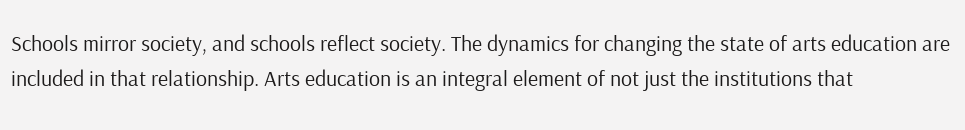Schools mirror society, and schools reflect society. The dynamics for changing the state of arts education are included in that relationship. Arts education is an integral element of not just the institutions that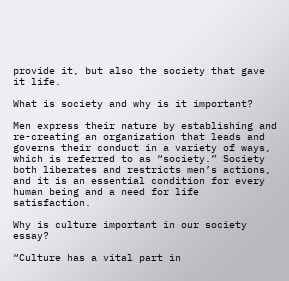provide it, but also the society that gave it life.

What is society and why is it important?

Men express their nature by establishing and re-creating an organization that leads and governs their conduct in a variety of ways, which is referred to as “society.” Society both liberates and restricts men’s actions, and it is an essential condition for every human being and a need for life satisfaction.

Why is culture important in our society essay?

“Culture has a vital part in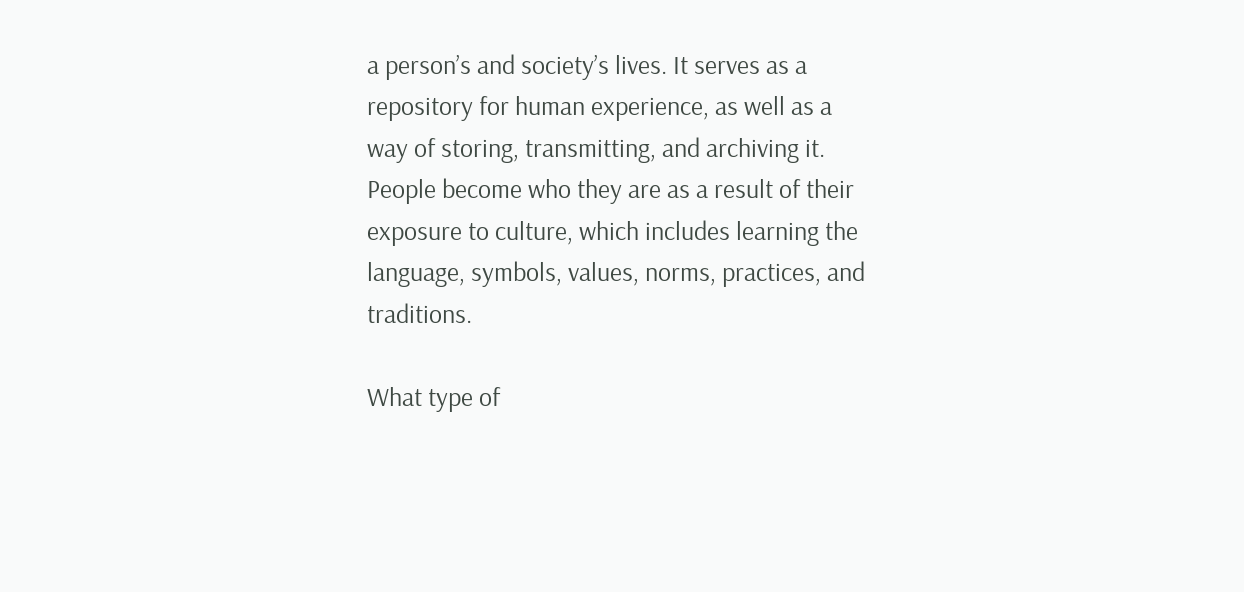a person’s and society’s lives. It serves as a repository for human experience, as well as a way of storing, transmitting, and archiving it. People become who they are as a result of their exposure to culture, which includes learning the language, symbols, values, norms, practices, and traditions.

What type of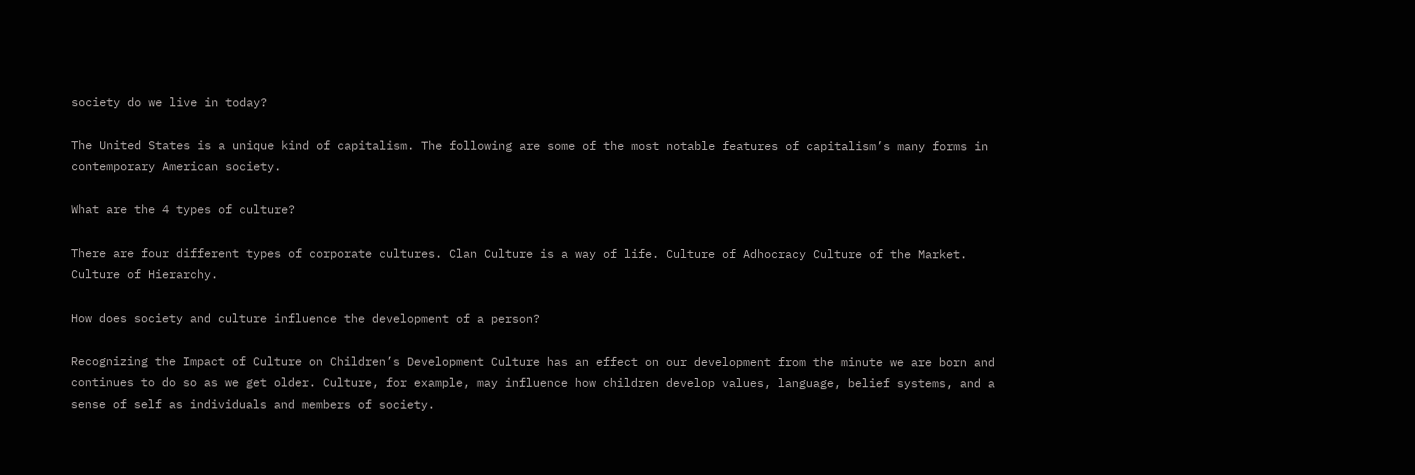society do we live in today?

The United States is a unique kind of capitalism. The following are some of the most notable features of capitalism’s many forms in contemporary American society.

What are the 4 types of culture?

There are four different types of corporate cultures. Clan Culture is a way of life. Culture of Adhocracy Culture of the Market. Culture of Hierarchy.

How does society and culture influence the development of a person?

Recognizing the Impact of Culture on Children’s Development Culture has an effect on our development from the minute we are born and continues to do so as we get older. Culture, for example, may influence how children develop values, language, belief systems, and a sense of self as individuals and members of society.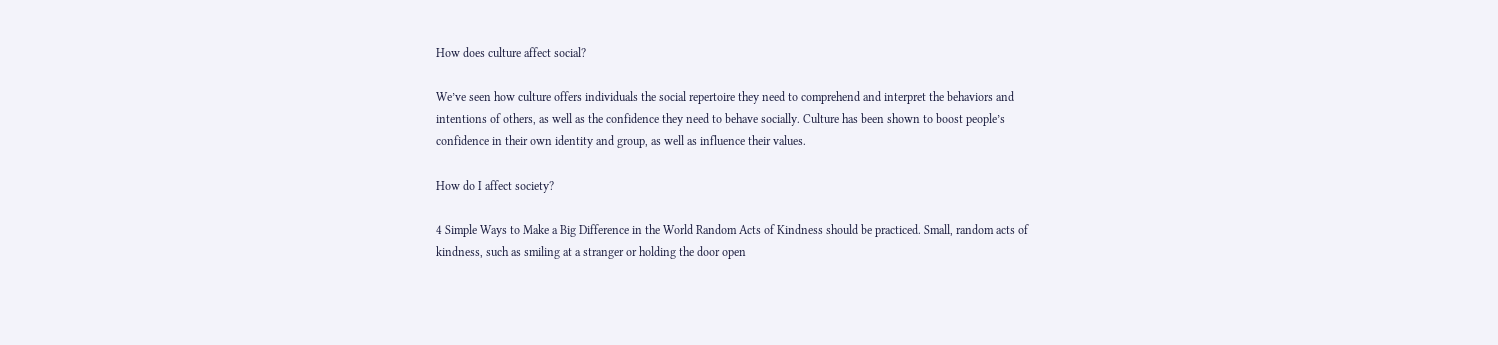How does culture affect social?

We’ve seen how culture offers individuals the social repertoire they need to comprehend and interpret the behaviors and intentions of others, as well as the confidence they need to behave socially. Culture has been shown to boost people’s confidence in their own identity and group, as well as influence their values.

How do I affect society?

4 Simple Ways to Make a Big Difference in the World Random Acts of Kindness should be practiced. Small, random acts of kindness, such as smiling at a stranger or holding the door open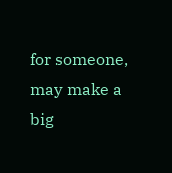for someone, may make a big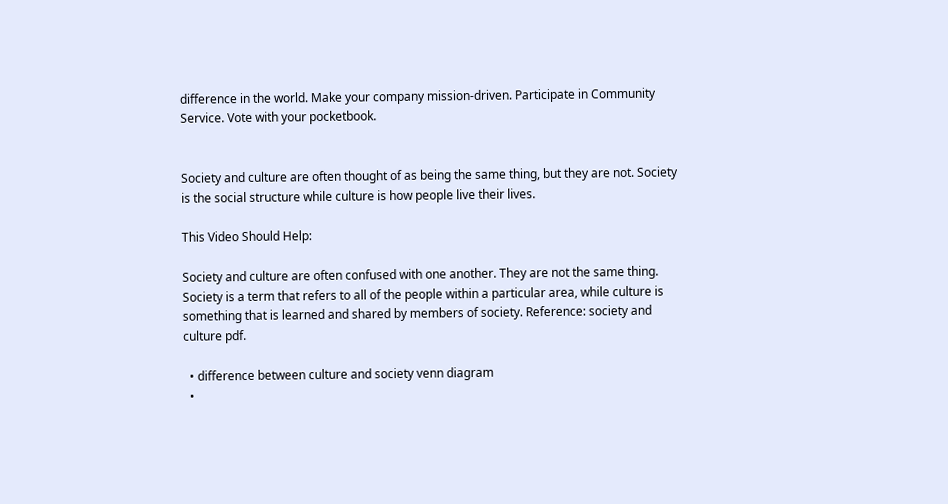difference in the world. Make your company mission-driven. Participate in Community Service. Vote with your pocketbook.


Society and culture are often thought of as being the same thing, but they are not. Society is the social structure while culture is how people live their lives.

This Video Should Help:

Society and culture are often confused with one another. They are not the same thing. Society is a term that refers to all of the people within a particular area, while culture is something that is learned and shared by members of society. Reference: society and culture pdf.

  • difference between culture and society venn diagram
  •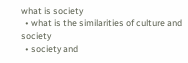what is society
  • what is the similarities of culture and society
  • society and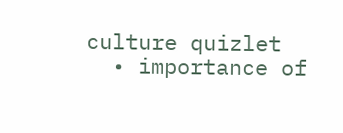culture quizlet
  • importance of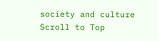society and culture
Scroll to Top